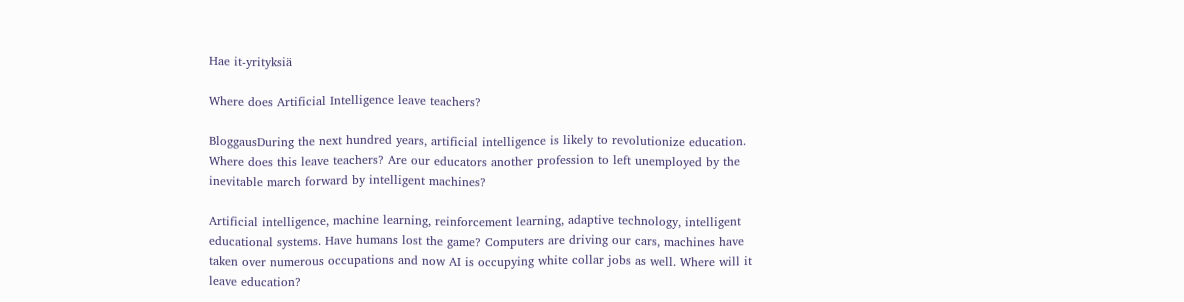Hae it-yrityksiä

Where does Artificial Intelligence leave teachers?

BloggausDuring the next hundred years, artificial intelligence is likely to revolutionize education. Where does this leave teachers? Are our educators another profession to left unemployed by the inevitable march forward by intelligent machines?

Artificial intelligence, machine learning, reinforcement learning, adaptive technology, intelligent educational systems. Have humans lost the game? Computers are driving our cars, machines have taken over numerous occupations and now AI is occupying white collar jobs as well. Where will it leave education?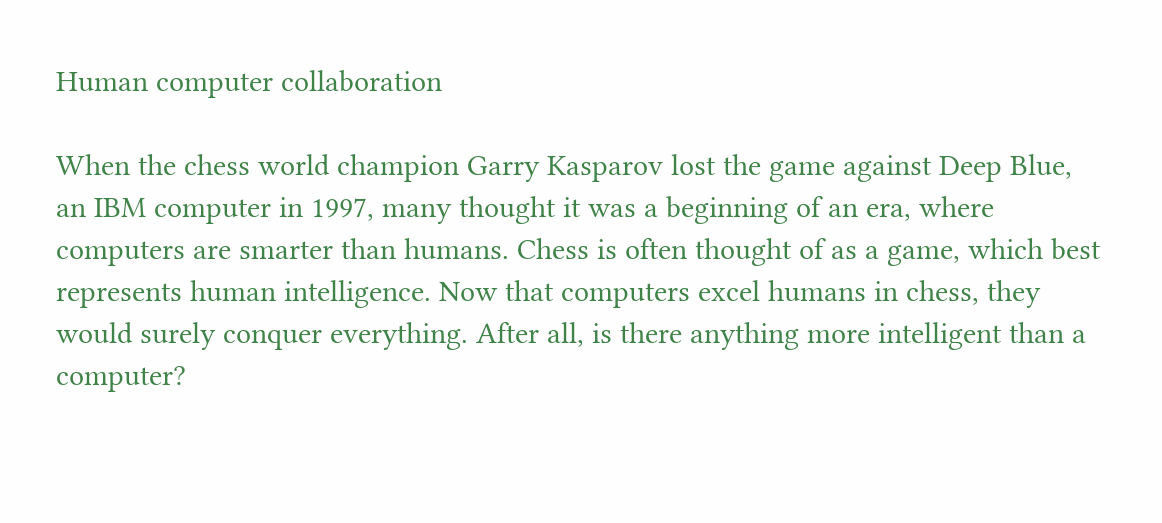Human computer collaboration

When the chess world champion Garry Kasparov lost the game against Deep Blue, an IBM computer in 1997, many thought it was a beginning of an era, where computers are smarter than humans. Chess is often thought of as a game, which best represents human intelligence. Now that computers excel humans in chess, they would surely conquer everything. After all, is there anything more intelligent than a computer?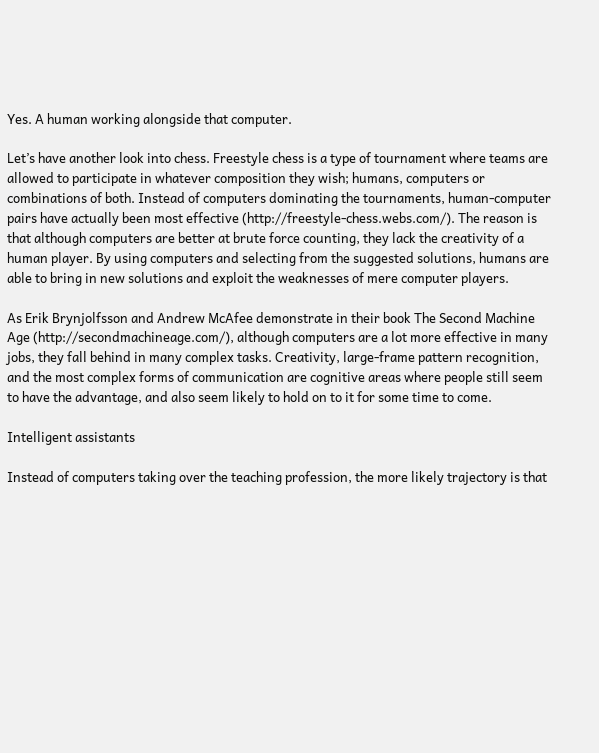Yes. A human working alongside that computer.

Let’s have another look into chess. Freestyle chess is a type of tournament where teams are allowed to participate in whatever composition they wish; humans, computers or combinations of both. Instead of computers dominating the tournaments, human-computer pairs have actually been most effective (http://freestyle-chess.webs.com/). The reason is that although computers are better at brute force counting, they lack the creativity of a human player. By using computers and selecting from the suggested solutions, humans are able to bring in new solutions and exploit the weaknesses of mere computer players.

As Erik Brynjolfsson and Andrew McAfee demonstrate in their book The Second Machine Age (http://secondmachineage.com/), although computers are a lot more effective in many jobs, they fall behind in many complex tasks. Creativity, large-frame pattern recognition, and the most complex forms of communication are cognitive areas where people still seem to have the advantage, and also seem likely to hold on to it for some time to come.

Intelligent assistants

Instead of computers taking over the teaching profession, the more likely trajectory is that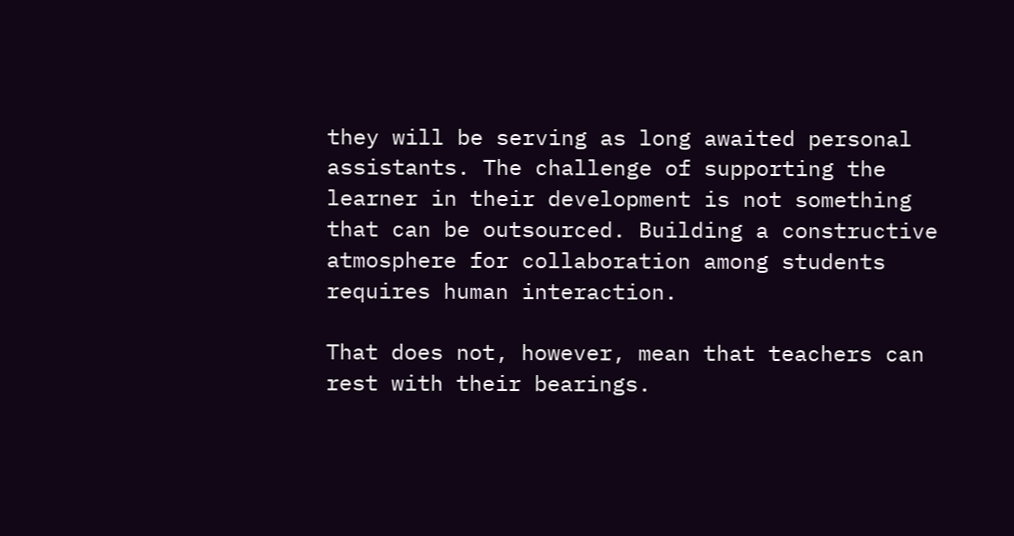they will be serving as long awaited personal assistants. The challenge of supporting the learner in their development is not something that can be outsourced. Building a constructive atmosphere for collaboration among students requires human interaction.

That does not, however, mean that teachers can rest with their bearings.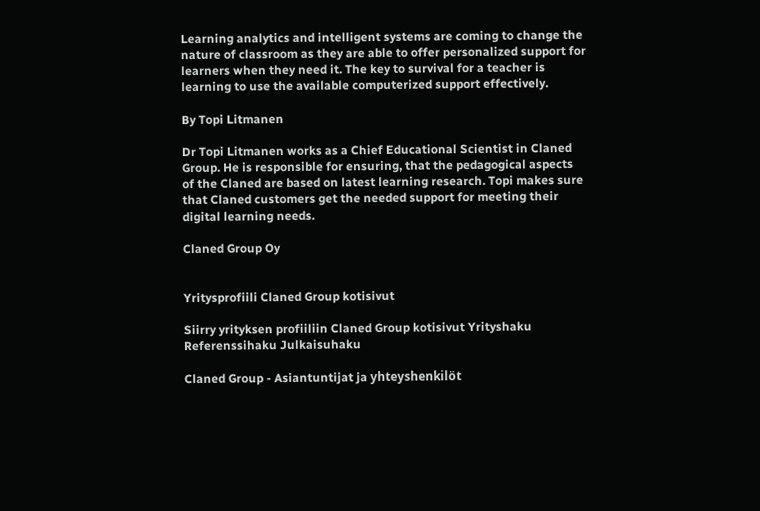Learning analytics and intelligent systems are coming to change the nature of classroom as they are able to offer personalized support for learners when they need it. The key to survival for a teacher is learning to use the available computerized support effectively.

By Topi Litmanen

Dr Topi Litmanen works as a Chief Educational Scientist in Claned Group. He is responsible for ensuring, that the pedagogical aspects of the Claned are based on latest learning research. Topi makes sure that Claned customers get the needed support for meeting their digital learning needs.

Claned Group Oy


Yritysprofiili Claned Group kotisivut

Siirry yrityksen profiiliin Claned Group kotisivut Yrityshaku Referenssihaku Julkaisuhaku

Claned Group - Asiantuntijat ja yhteyshenkilöt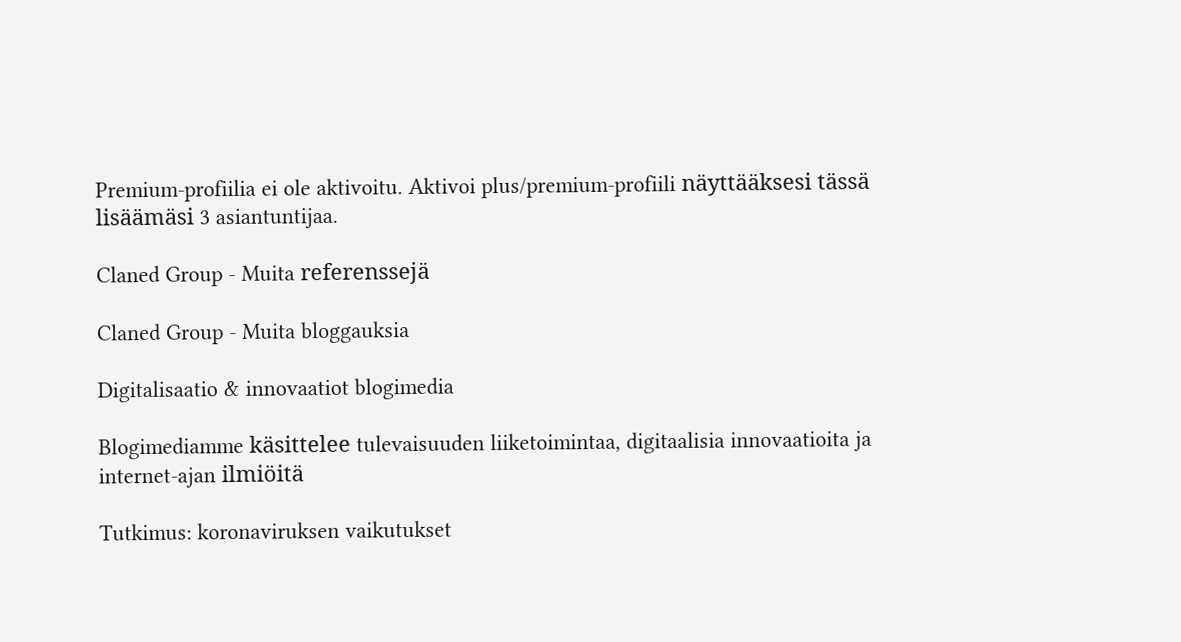Premium-profiilia ei ole aktivoitu. Aktivoi plus/premium-profiili näyttääksesi tässä lisäämäsi 3 asiantuntijaa.

Claned Group - Muita referenssejä

Claned Group - Muita bloggauksia

Digitalisaatio & innovaatiot blogimedia

Blogimediamme käsittelee tulevaisuuden liiketoimintaa, digitaalisia innovaatioita ja internet-ajan ilmiöitä

Tutkimus: koronaviruksen vaikutukset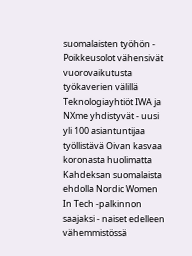suomalaisten työhön - Poikkeusolot vähensivät vuorovaikutusta työkaverien välillä
Teknologiayhtiöt IWA ja NXme yhdistyvät - uusi yli 100 asiantuntijaa työllistävä Oivan kasvaa koronasta huolimatta
Kahdeksan suomalaista ehdolla Nordic Women In Tech -palkinnon saajaksi - naiset edelleen vähemmistössä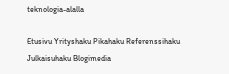teknologia-alalla

Etusivu Yrityshaku Pikahaku Referenssihaku Julkaisuhaku Blogimedia